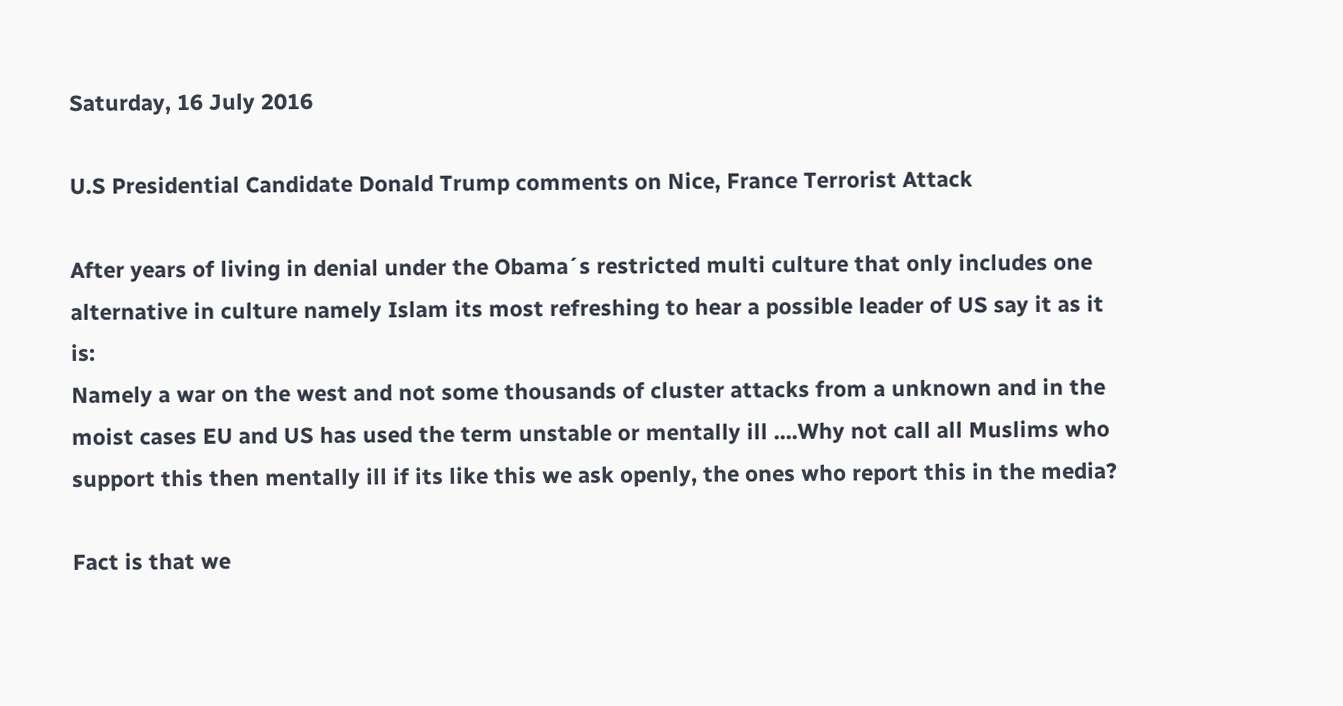Saturday, 16 July 2016

U.S Presidential Candidate Donald Trump comments on Nice, France Terrorist Attack

After years of living in denial under the Obama´s restricted multi culture that only includes one
alternative in culture namely Islam its most refreshing to hear a possible leader of US say it as it is:
Namely a war on the west and not some thousands of cluster attacks from a unknown and in the moist cases EU and US has used the term unstable or mentally ill ....Why not call all Muslims who support this then mentally ill if its like this we ask openly, the ones who report this in the media?

Fact is that we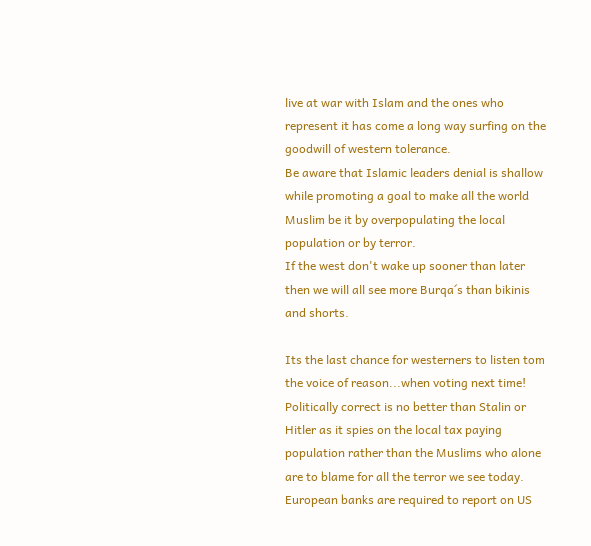live at war with Islam and the ones who represent it has come a long way surfing on the goodwill of western tolerance.
Be aware that Islamic leaders denial is shallow while promoting a goal to make all the world Muslim be it by overpopulating the local population or by terror.
If the west don't wake up sooner than later then we will all see more Burqa´s than bikinis and shorts.

Its the last chance for westerners to listen tom the voice of reason...when voting next time!
Politically correct is no better than Stalin or Hitler as it spies on the local tax paying population rather than the Muslims who alone are to blame for all the terror we see today. European banks are required to report on US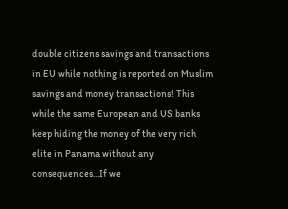double citizens savings and transactions in EU while nothing is reported on Muslim savings and money transactions! This while the same European and US banks keep hiding the money of the very rich  elite in Panama without any consequences...If we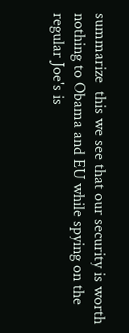summarize  this we see that our security is worth nothing to Obama and EU while spying on the regular Joe's is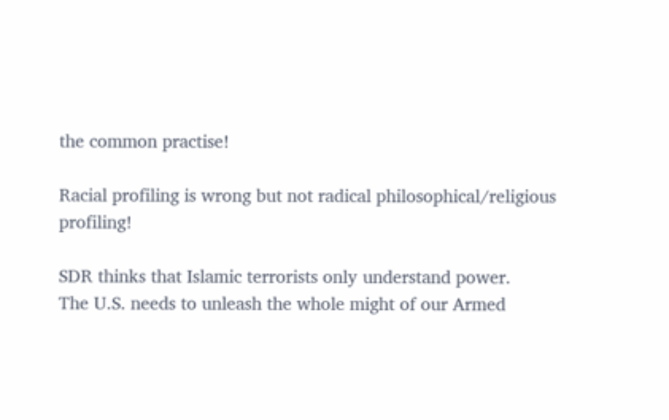the common practise!

Racial profiling is wrong but not radical philosophical/religious profiling!

SDR thinks that Islamic terrorists only understand power.
The U.S. needs to unleash the whole might of our Armed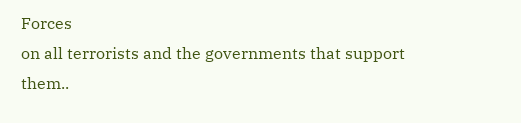Forces
on all terrorists and the governments that support them..